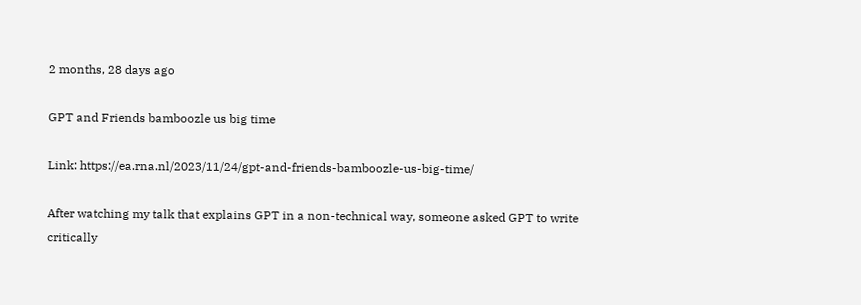2 months, 28 days ago

GPT and Friends bamboozle us big time

Link: https://ea.rna.nl/2023/11/24/gpt-and-friends-bamboozle-us-big-time/

After watching my talk that explains GPT in a non-technical way, someone asked GPT to write critically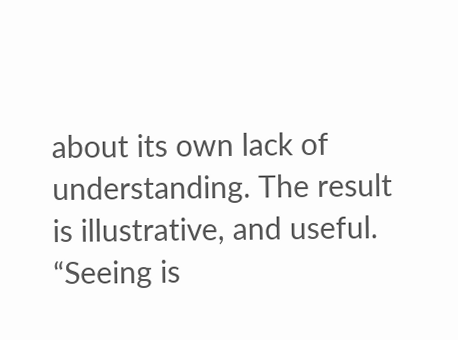about its own lack of understanding. The result is illustrative, and useful. “Seeing is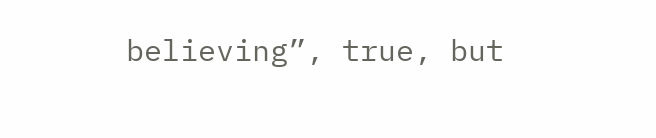believing”, true, but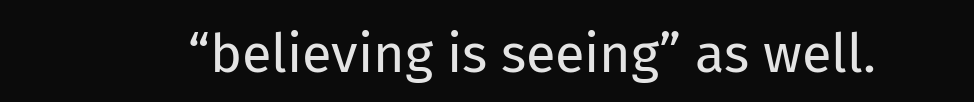“believing is seeing” as well.